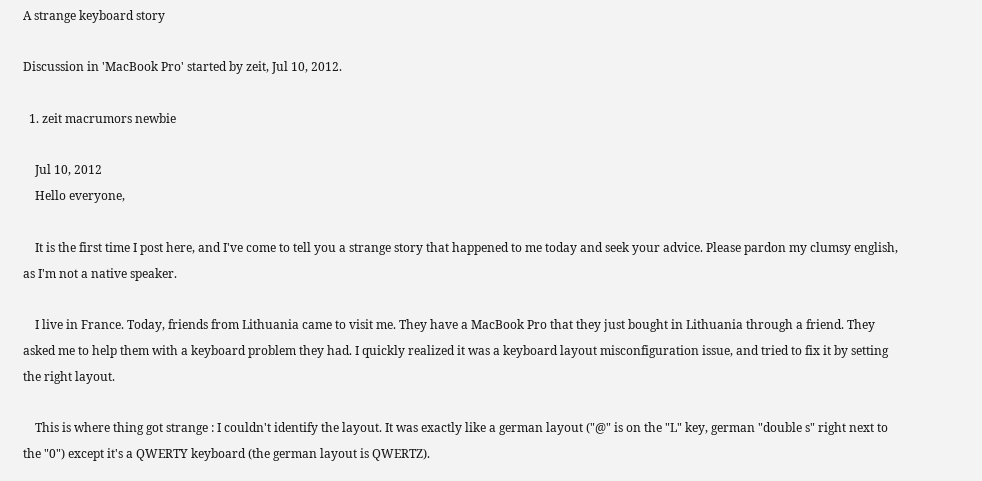A strange keyboard story

Discussion in 'MacBook Pro' started by zeit, Jul 10, 2012.

  1. zeit macrumors newbie

    Jul 10, 2012
    Hello everyone,

    It is the first time I post here, and I've come to tell you a strange story that happened to me today and seek your advice. Please pardon my clumsy english, as I'm not a native speaker.

    I live in France. Today, friends from Lithuania came to visit me. They have a MacBook Pro that they just bought in Lithuania through a friend. They asked me to help them with a keyboard problem they had. I quickly realized it was a keyboard layout misconfiguration issue, and tried to fix it by setting the right layout.

    This is where thing got strange : I couldn't identify the layout. It was exactly like a german layout ("@" is on the "L" key, german "double s" right next to the "0") except it's a QWERTY keyboard (the german layout is QWERTZ).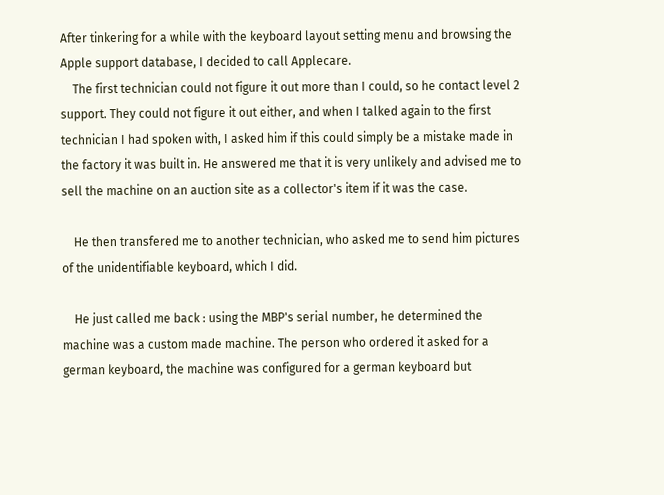After tinkering for a while with the keyboard layout setting menu and browsing the Apple support database, I decided to call Applecare.
    The first technician could not figure it out more than I could, so he contact level 2 support. They could not figure it out either, and when I talked again to the first technician I had spoken with, I asked him if this could simply be a mistake made in the factory it was built in. He answered me that it is very unlikely and advised me to sell the machine on an auction site as a collector's item if it was the case.

    He then transfered me to another technician, who asked me to send him pictures of the unidentifiable keyboard, which I did.

    He just called me back : using the MBP's serial number, he determined the machine was a custom made machine. The person who ordered it asked for a german keyboard, the machine was configured for a german keyboard but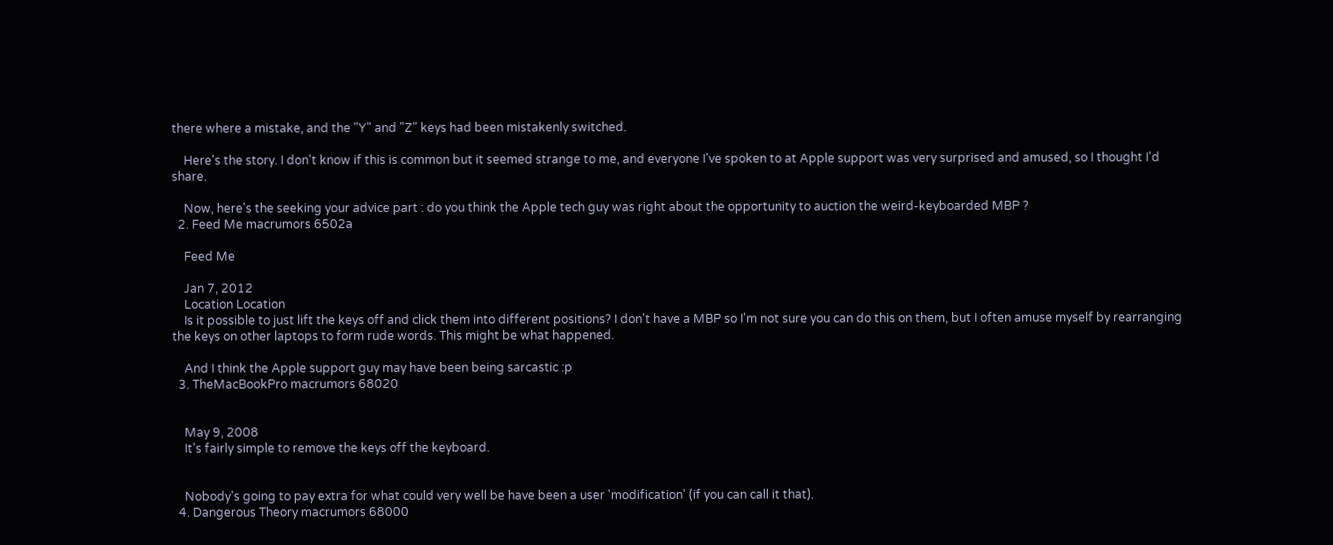there where a mistake, and the "Y" and "Z" keys had been mistakenly switched.

    Here's the story. I don't know if this is common but it seemed strange to me, and everyone I've spoken to at Apple support was very surprised and amused, so I thought I'd share.

    Now, here's the seeking your advice part : do you think the Apple tech guy was right about the opportunity to auction the weird-keyboarded MBP ?
  2. Feed Me macrumors 6502a

    Feed Me

    Jan 7, 2012
    Location Location
    Is it possible to just lift the keys off and click them into different positions? I don't have a MBP so I'm not sure you can do this on them, but I often amuse myself by rearranging the keys on other laptops to form rude words. This might be what happened.

    And I think the Apple support guy may have been being sarcastic :p
  3. TheMacBookPro macrumors 68020


    May 9, 2008
    It's fairly simple to remove the keys off the keyboard.


    Nobody's going to pay extra for what could very well be have been a user 'modification' (if you can call it that).
  4. Dangerous Theory macrumors 68000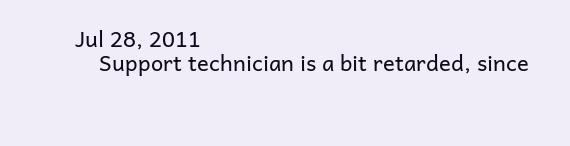Jul 28, 2011
    Support technician is a bit retarded, since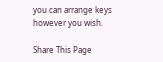you can arrange keys however you wish.

Share This Page